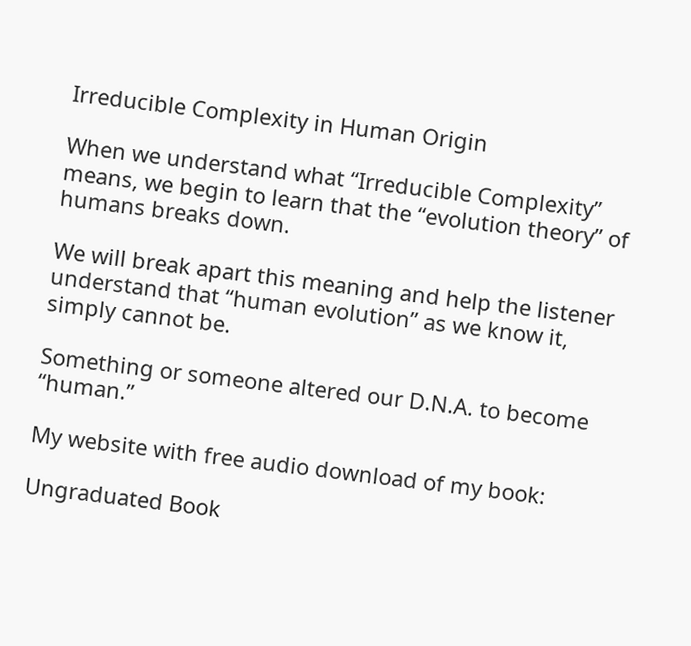Irreducible Complexity in Human Origin

When we understand what “Irreducible Complexity” means, we begin to learn that the “evolution theory” of humans breaks down.

We will break apart this meaning and help the listener understand that “human evolution” as we know it, simply cannot be.

Something or someone altered our D.N.A. to become “human.”

My website with free audio download of my book:

Ungraduated Book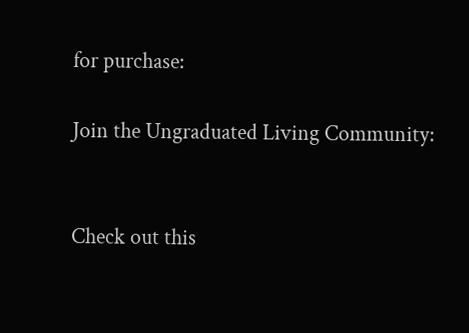for purchase:

Join the Ungraduated Living Community:


Check out this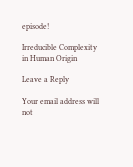episode!

Irreducible Complexity in Human Origin

Leave a Reply

Your email address will not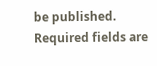be published. Required fields are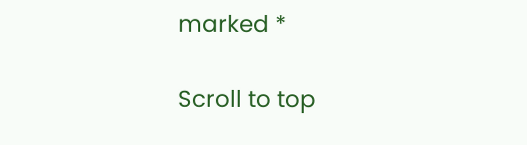marked *

Scroll to top